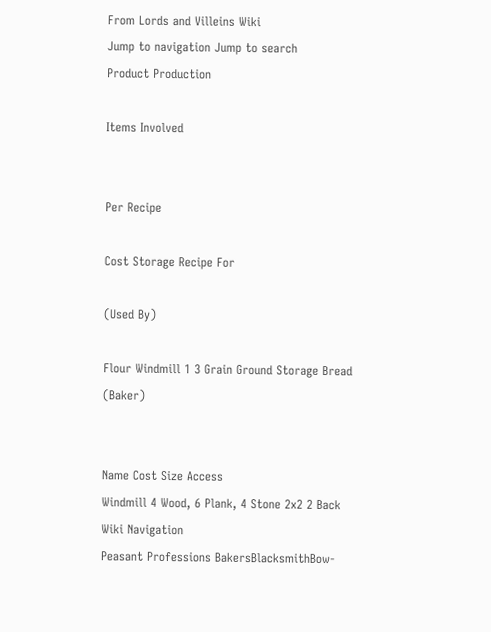From Lords and Villeins Wiki
Jump to navigation Jump to search
Product Production

Items Involved


Per Recipe

Cost Storage Recipe For

(Used By)

Flour Windmill 1 3 Grain Ground Storage Bread (Baker)


Name Cost Size Access
Windmill 4 Wood, 6 Plank, 4 Stone 2x2 2 Back
Wiki Navigation
Peasant Professions BakersBlacksmithBow-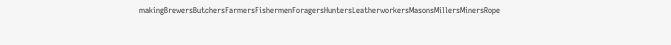makingBrewersButchersFarmersFishermenForagersHuntersLeatherworkersMasonsMillersMinersRope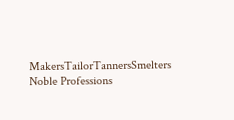MakersTailorTannersSmelters
Noble Professions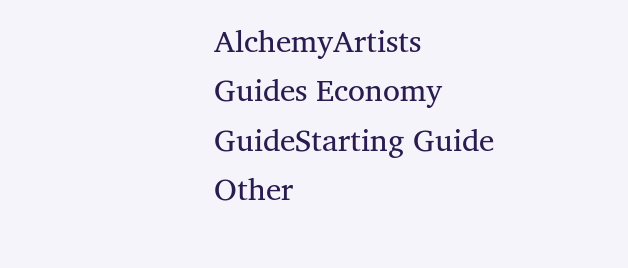AlchemyArtists
Guides Economy GuideStarting Guide
Other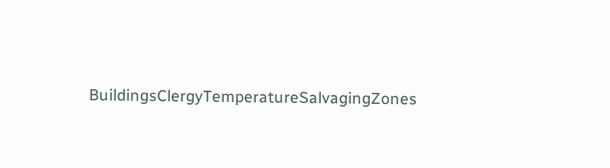BuildingsClergyTemperatureSalvagingZones